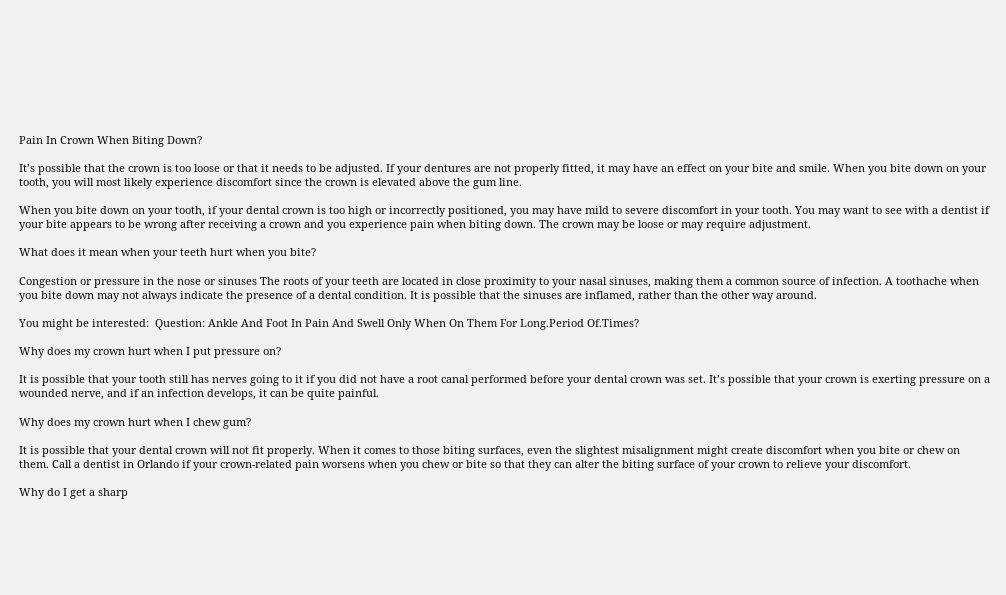Pain In Crown When Biting Down?

It’s possible that the crown is too loose or that it needs to be adjusted. If your dentures are not properly fitted, it may have an effect on your bite and smile. When you bite down on your tooth, you will most likely experience discomfort since the crown is elevated above the gum line.

When you bite down on your tooth, if your dental crown is too high or incorrectly positioned, you may have mild to severe discomfort in your tooth. You may want to see with a dentist if your bite appears to be wrong after receiving a crown and you experience pain when biting down. The crown may be loose or may require adjustment.

What does it mean when your teeth hurt when you bite?

Congestion or pressure in the nose or sinuses The roots of your teeth are located in close proximity to your nasal sinuses, making them a common source of infection. A toothache when you bite down may not always indicate the presence of a dental condition. It is possible that the sinuses are inflamed, rather than the other way around.

You might be interested:  Question: Ankle And Foot In Pain And Swell Only When On Them For Long.Period Of.Times?

Why does my crown hurt when I put pressure on?

It is possible that your tooth still has nerves going to it if you did not have a root canal performed before your dental crown was set. It’s possible that your crown is exerting pressure on a wounded nerve, and if an infection develops, it can be quite painful.

Why does my crown hurt when I chew gum?

It is possible that your dental crown will not fit properly. When it comes to those biting surfaces, even the slightest misalignment might create discomfort when you bite or chew on them. Call a dentist in Orlando if your crown-related pain worsens when you chew or bite so that they can alter the biting surface of your crown to relieve your discomfort.

Why do I get a sharp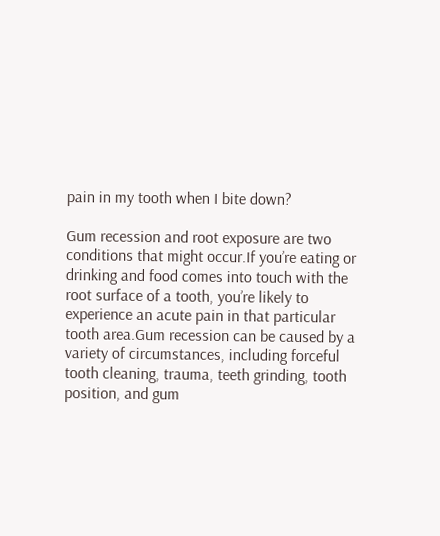pain in my tooth when I bite down?

Gum recession and root exposure are two conditions that might occur.If you’re eating or drinking and food comes into touch with the root surface of a tooth, you’re likely to experience an acute pain in that particular tooth area.Gum recession can be caused by a variety of circumstances, including forceful tooth cleaning, trauma, teeth grinding, tooth position, and gum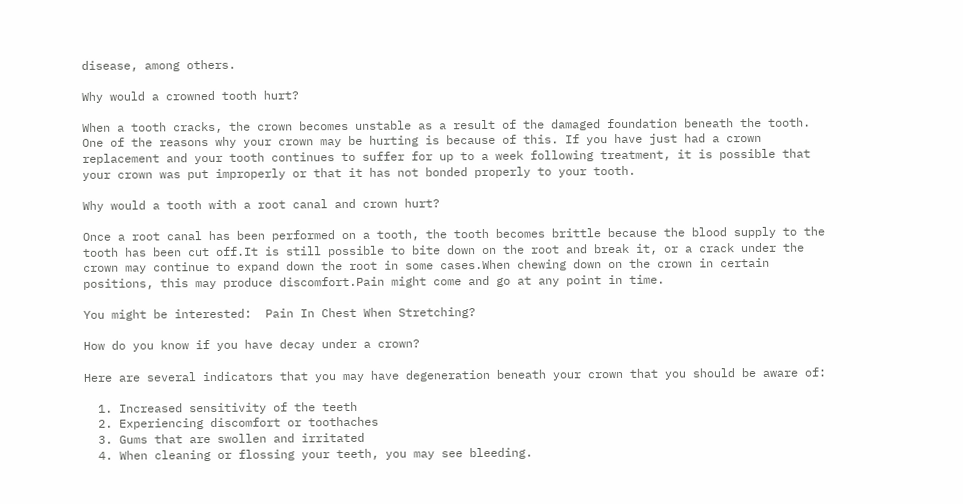disease, among others.

Why would a crowned tooth hurt?

When a tooth cracks, the crown becomes unstable as a result of the damaged foundation beneath the tooth. One of the reasons why your crown may be hurting is because of this. If you have just had a crown replacement and your tooth continues to suffer for up to a week following treatment, it is possible that your crown was put improperly or that it has not bonded properly to your tooth.

Why would a tooth with a root canal and crown hurt?

Once a root canal has been performed on a tooth, the tooth becomes brittle because the blood supply to the tooth has been cut off.It is still possible to bite down on the root and break it, or a crack under the crown may continue to expand down the root in some cases.When chewing down on the crown in certain positions, this may produce discomfort.Pain might come and go at any point in time.

You might be interested:  Pain In Chest When Stretching?

How do you know if you have decay under a crown?

Here are several indicators that you may have degeneration beneath your crown that you should be aware of:

  1. Increased sensitivity of the teeth
  2. Experiencing discomfort or toothaches
  3. Gums that are swollen and irritated
  4. When cleaning or flossing your teeth, you may see bleeding.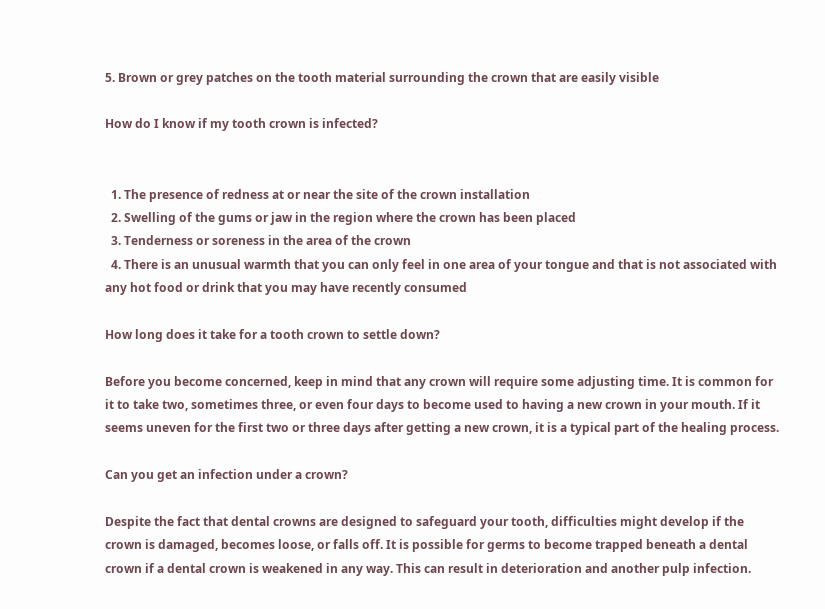5. Brown or grey patches on the tooth material surrounding the crown that are easily visible

How do I know if my tooth crown is infected?


  1. The presence of redness at or near the site of the crown installation
  2. Swelling of the gums or jaw in the region where the crown has been placed
  3. Tenderness or soreness in the area of the crown
  4. There is an unusual warmth that you can only feel in one area of your tongue and that is not associated with any hot food or drink that you may have recently consumed

How long does it take for a tooth crown to settle down?

Before you become concerned, keep in mind that any crown will require some adjusting time. It is common for it to take two, sometimes three, or even four days to become used to having a new crown in your mouth. If it seems uneven for the first two or three days after getting a new crown, it is a typical part of the healing process.

Can you get an infection under a crown?

Despite the fact that dental crowns are designed to safeguard your tooth, difficulties might develop if the crown is damaged, becomes loose, or falls off. It is possible for germs to become trapped beneath a dental crown if a dental crown is weakened in any way. This can result in deterioration and another pulp infection.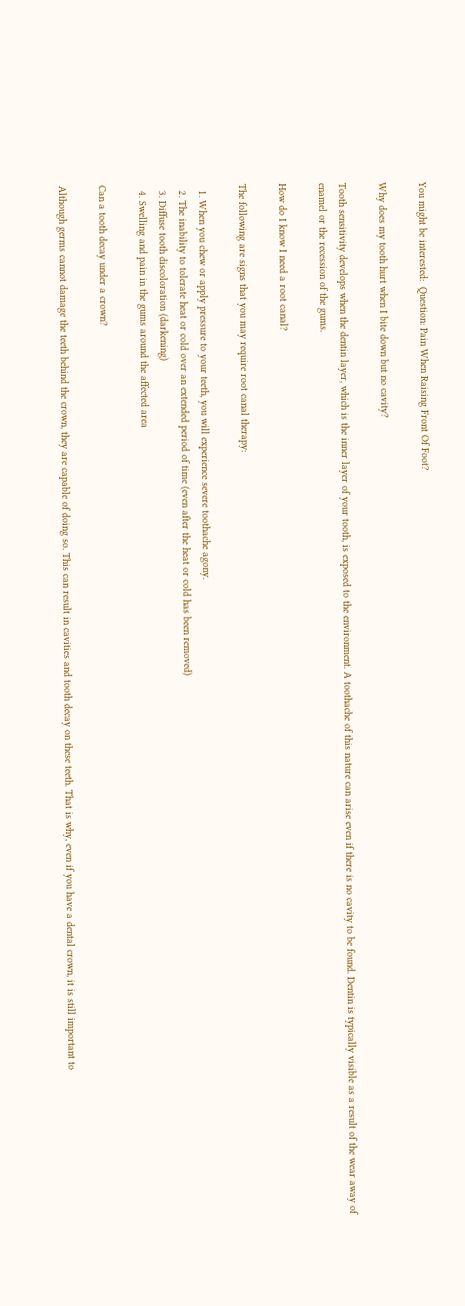You might be interested:  Question: Pain When Raising Front Of Foot?

Why does my tooth hurt when I bite down but no cavity?

Tooth sensitivity develops when the dentin layer, which is the inner layer of your tooth, is exposed to the environment. A toothache of this nature can arise even if there is no cavity to be found. Dentin is typically visible as a result of the wear away of enamel or the recession of the gums.

How do I know I need a root canal?

The following are signs that you may require root canal therapy:

  1. When you chew or apply pressure to your teeth, you will experience severe toothache agony.
  2. The inability to tolerate heat or cold over an extended period of time (even after the heat or cold has been removed)
  3. Diffuse tooth discoloration (darkening)
  4. Swelling and pain in the gums around the affected area

Can a tooth decay under a crown?

Although germs cannot damage the teeth behind the crown, they are capable of doing so. This can result in cavities and tooth decay on these teeth. That is why, even if you have a dental crown, it is still important to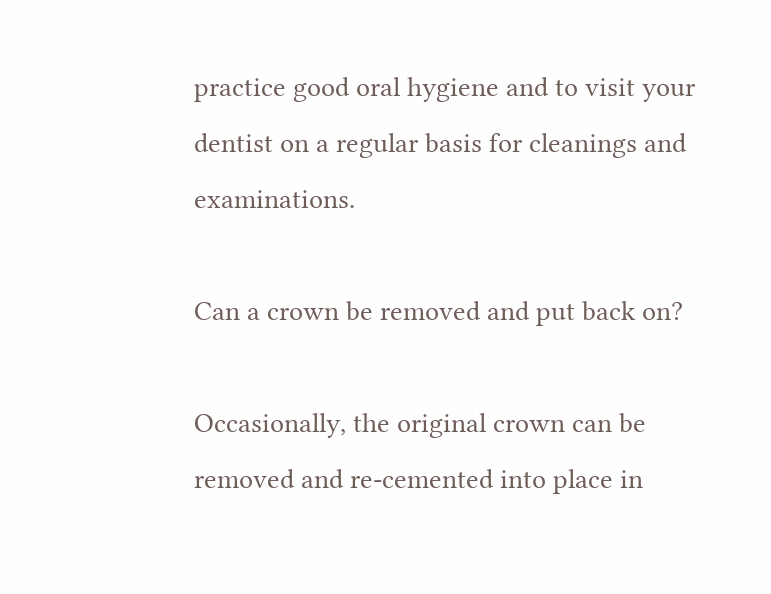practice good oral hygiene and to visit your dentist on a regular basis for cleanings and examinations.

Can a crown be removed and put back on?

Occasionally, the original crown can be removed and re-cemented into place in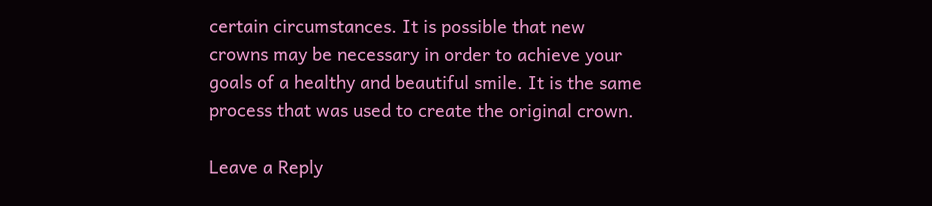certain circumstances. It is possible that new crowns may be necessary in order to achieve your goals of a healthy and beautiful smile. It is the same process that was used to create the original crown.

Leave a Reply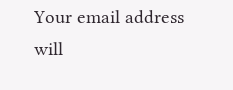Your email address will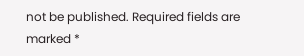not be published. Required fields are marked *